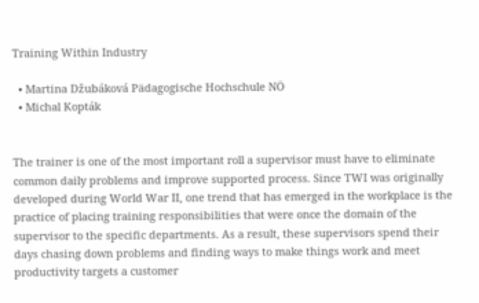Training Within Industry

  • Martina Džubáková Pädagogische Hochschule NÖ
  • Michal Kopták


The trainer is one of the most important roll a supervisor must have to eliminate common daily problems and improve supported process. Since TWI was originally developed during World War II, one trend that has emerged in the workplace is the practice of placing training responsibilities that were once the domain of the supervisor to the specific departments. As a result, these supervisors spend their days chasing down problems and finding ways to make things work and meet productivity targets a customer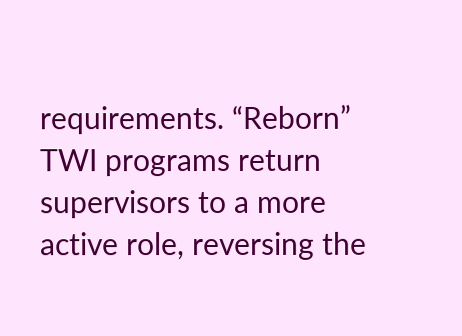requirements. “Reborn” TWI programs return supervisors to a more active role, reversing the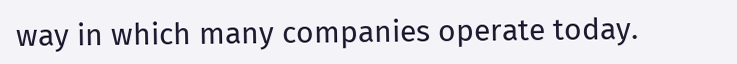way in which many companies operate today.